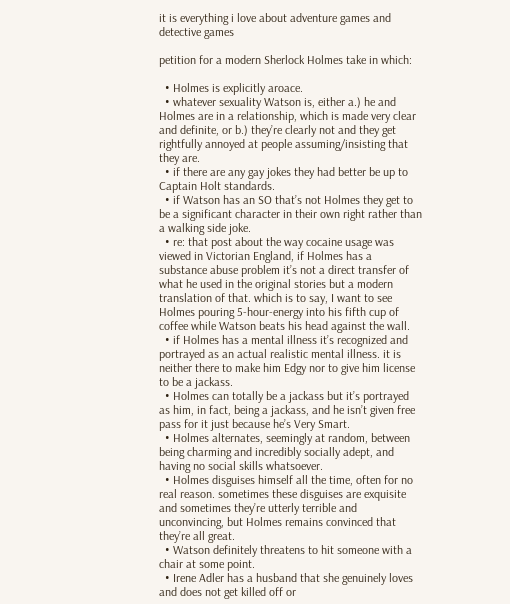it is everything i love about adventure games and detective games

petition for a modern Sherlock Holmes take in which:

  • Holmes is explicitly aroace.
  • whatever sexuality Watson is, either a.) he and Holmes are in a relationship, which is made very clear and definite, or b.) they’re clearly not and they get rightfully annoyed at people assuming/insisting that they are.
  • if there are any gay jokes they had better be up to Captain Holt standards.
  • if Watson has an SO that’s not Holmes they get to be a significant character in their own right rather than a walking side joke.
  • re: that post about the way cocaine usage was viewed in Victorian England, if Holmes has a substance abuse problem it’s not a direct transfer of what he used in the original stories but a modern translation of that. which is to say, I want to see Holmes pouring 5-hour-energy into his fifth cup of coffee while Watson beats his head against the wall.
  • if Holmes has a mental illness it’s recognized and portrayed as an actual realistic mental illness. it is neither there to make him Edgy nor to give him license to be a jackass.
  • Holmes can totally be a jackass but it’s portrayed as him, in fact, being a jackass, and he isn’t given free pass for it just because he’s Very Smart.
  • Holmes alternates, seemingly at random, between being charming and incredibly socially adept, and having no social skills whatsoever.
  • Holmes disguises himself all the time, often for no real reason. sometimes these disguises are exquisite and sometimes they’re utterly terrible and unconvincing, but Holmes remains convinced that they’re all great.
  • Watson definitely threatens to hit someone with a chair at some point.
  • Irene Adler has a husband that she genuinely loves and does not get killed off or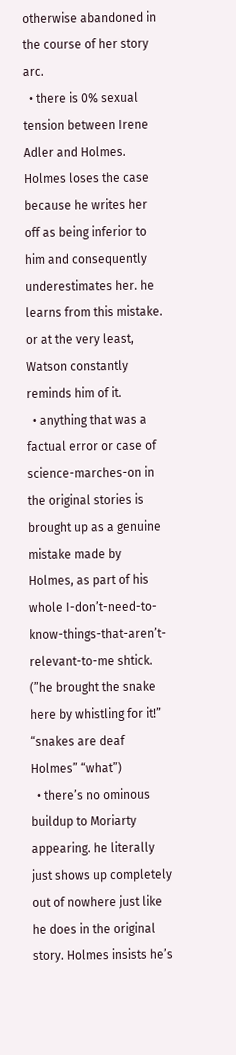otherwise abandoned in the course of her story arc.
  • there is 0% sexual tension between Irene Adler and Holmes. Holmes loses the case because he writes her off as being inferior to him and consequently underestimates her. he learns from this mistake. or at the very least, Watson constantly reminds him of it.
  • anything that was a factual error or case of science-marches-on in the original stories is brought up as a genuine mistake made by Holmes, as part of his whole I-don’t-need-to-know-things-that-aren’t-relevant-to-me shtick. (”he brought the snake here by whistling for it!” “snakes are deaf Holmes” “what”)
  • there’s no ominous buildup to Moriarty appearing. he literally just shows up completely out of nowhere just like he does in the original story. Holmes insists he’s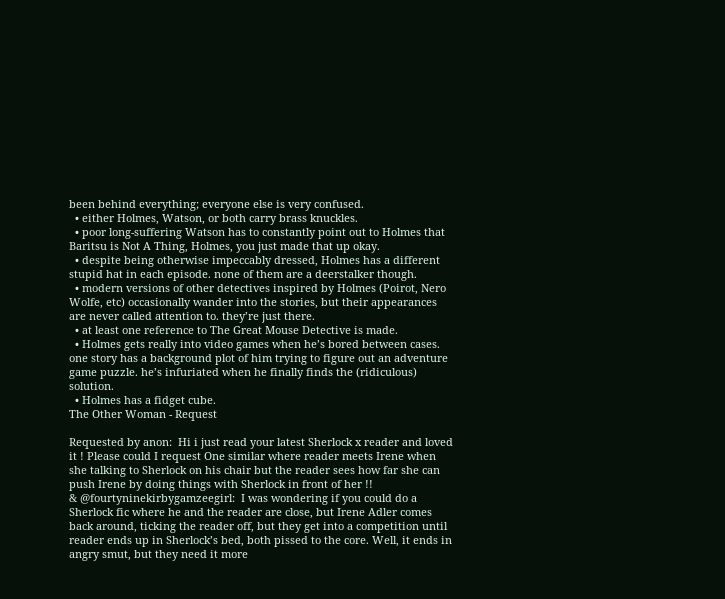been behind everything; everyone else is very confused.
  • either Holmes, Watson, or both carry brass knuckles.
  • poor long-suffering Watson has to constantly point out to Holmes that Baritsu is Not A Thing, Holmes, you just made that up okay.
  • despite being otherwise impeccably dressed, Holmes has a different stupid hat in each episode. none of them are a deerstalker though.
  • modern versions of other detectives inspired by Holmes (Poirot, Nero Wolfe, etc) occasionally wander into the stories, but their appearances are never called attention to. they’re just there.
  • at least one reference to The Great Mouse Detective is made.
  • Holmes gets really into video games when he’s bored between cases. one story has a background plot of him trying to figure out an adventure game puzzle. he’s infuriated when he finally finds the (ridiculous) solution.
  • Holmes has a fidget cube.
The Other Woman - Request

Requested by anon:  Hi i just read your latest Sherlock x reader and loved it ! Please could I request One similar where reader meets Irene when she talking to Sherlock on his chair but the reader sees how far she can push Irene by doing things with Sherlock in front of her !!
& @fourtyninekirbygamzeegirl:  I was wondering if you could do a Sherlock fic where he and the reader are close, but Irene Adler comes back around, ticking the reader off, but they get into a competition until reader ends up in Sherlock’s bed, both pissed to the core. Well, it ends in angry smut, but they need it more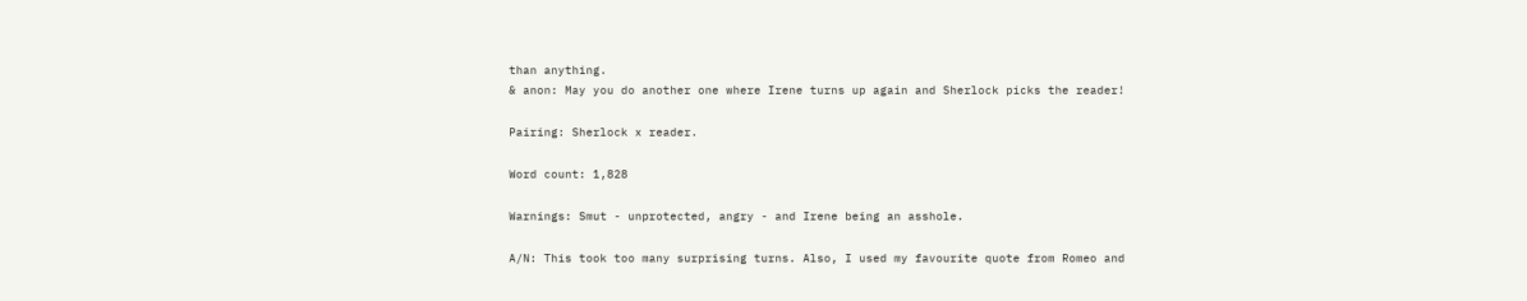than anything.
& anon: May you do another one where Irene turns up again and Sherlock picks the reader!

Pairing: Sherlock x reader.

Word count: 1,828

Warnings: Smut - unprotected, angry - and Irene being an asshole.

A/N: This took too many surprising turns. Also, I used my favourite quote from Romeo and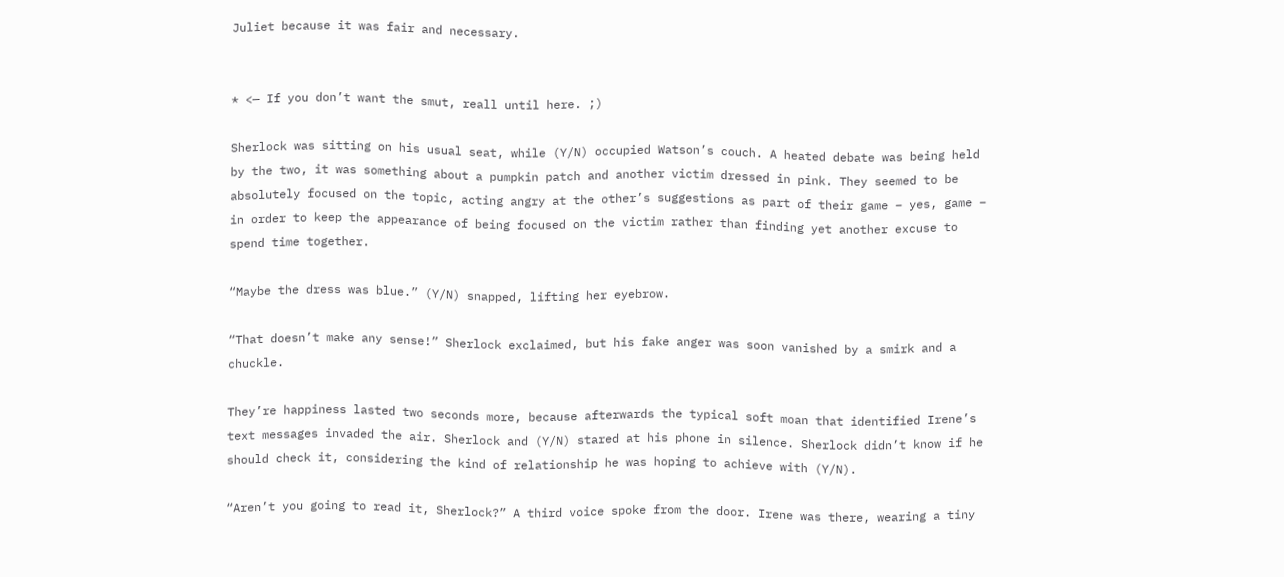Juliet because it was fair and necessary.


* <— If you don’t want the smut, reall until here. ;)

Sherlock was sitting on his usual seat, while (Y/N) occupied Watson’s couch. A heated debate was being held by the two, it was something about a pumpkin patch and another victim dressed in pink. They seemed to be absolutely focused on the topic, acting angry at the other’s suggestions as part of their game – yes, game – in order to keep the appearance of being focused on the victim rather than finding yet another excuse to spend time together.

“Maybe the dress was blue.” (Y/N) snapped, lifting her eyebrow.

“That doesn’t make any sense!” Sherlock exclaimed, but his fake anger was soon vanished by a smirk and a chuckle.

They’re happiness lasted two seconds more, because afterwards the typical soft moan that identified Irene’s text messages invaded the air. Sherlock and (Y/N) stared at his phone in silence. Sherlock didn’t know if he should check it, considering the kind of relationship he was hoping to achieve with (Y/N).

“Aren’t you going to read it, Sherlock?” A third voice spoke from the door. Irene was there, wearing a tiny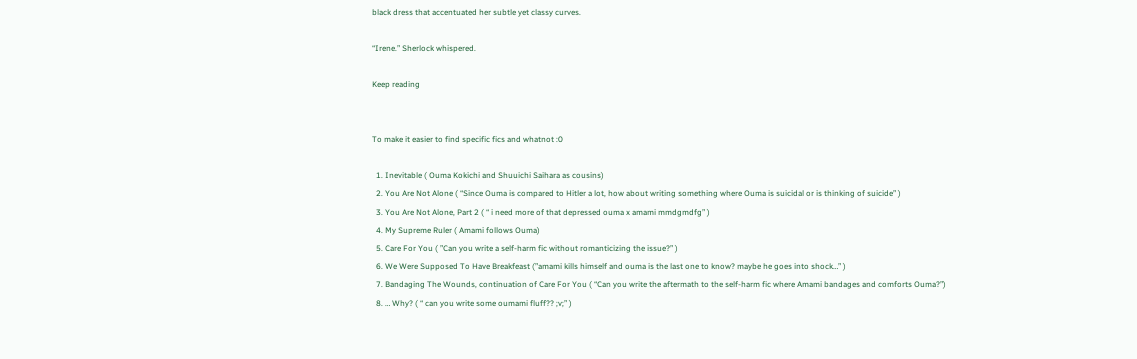black dress that accentuated her subtle yet classy curves.

“Irene.” Sherlock whispered.

Keep reading


To make it easier to find specific fics and whatnot :0

  1. Inevitable ( Ouma Kokichi and Shuuichi Saihara as cousins)
  2. You Are Not Alone ( “Since Ouma is compared to Hitler a lot, how about writing something where Ouma is suicidal or is thinking of suicide” )
  3. You Are Not Alone, Part 2 ( “ i need more of that depressed ouma x amami mmdgmdfg” )
  4. My Supreme Ruler ( Amami follows Ouma)
  5. Care For You ( ”Can you write a self-harm fic without romanticizing the issue?” )
  6. We Were Supposed To Have Breakfeast (”amami kills himself and ouma is the last one to know? maybe he goes into shock…” )
  7. Bandaging The Wounds, continuation of Care For You ( “Can you write the aftermath to the self-harm fic where Amami bandages and comforts Ouma?”)
  8. … Why? ( “ can you write some oumami fluff?? ;v;” )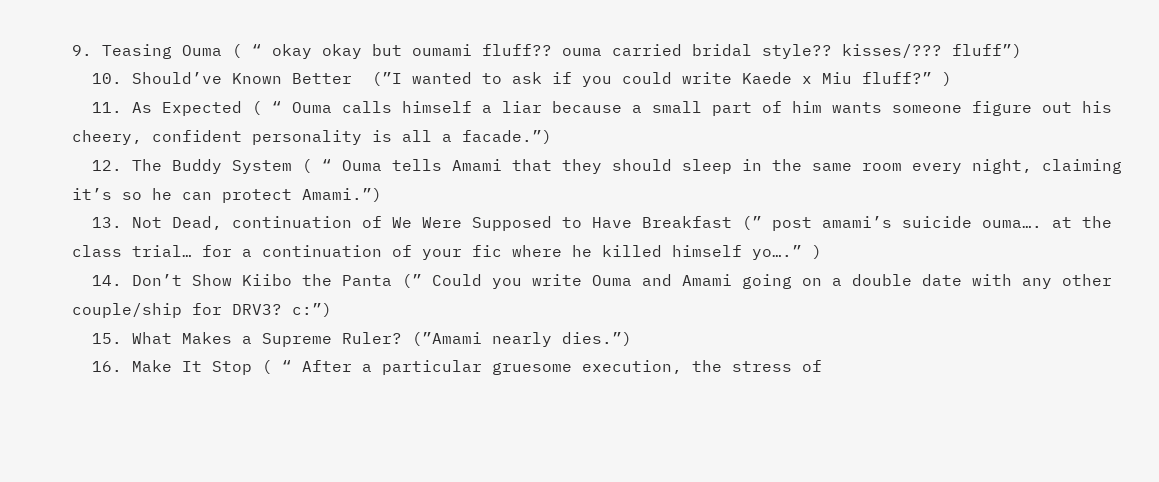9. Teasing Ouma ( “ okay okay but oumami fluff?? ouma carried bridal style?? kisses/??? fluff”)
  10. Should’ve Known Better  (”I wanted to ask if you could write Kaede x Miu fluff?” )
  11. As Expected ( “ Ouma calls himself a liar because a small part of him wants someone figure out his cheery, confident personality is all a facade.”)
  12. The Buddy System ( “ Ouma tells Amami that they should sleep in the same room every night, claiming it’s so he can protect Amami.”)
  13. Not Dead, continuation of We Were Supposed to Have Breakfast (” post amami’s suicide ouma…. at the class trial… for a continuation of your fic where he killed himself yo….” )
  14. Don’t Show Kiibo the Panta (” Could you write Ouma and Amami going on a double date with any other couple/ship for DRV3? c:”)
  15. What Makes a Supreme Ruler? (”Amami nearly dies.”)
  16. Make It Stop ( “ After a particular gruesome execution, the stress of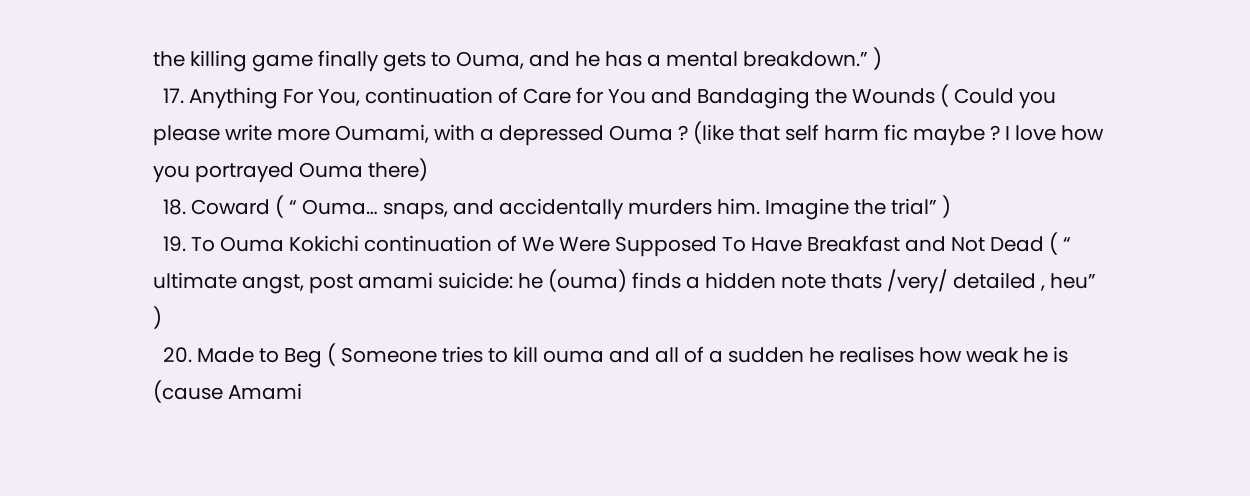the killing game finally gets to Ouma, and he has a mental breakdown.” )
  17. Anything For You, continuation of Care for You and Bandaging the Wounds ( Could you please write more Oumami, with a depressed Ouma ? (like that self harm fic maybe ? I love how you portrayed Ouma there)
  18. Coward ( “ Ouma… snaps, and accidentally murders him. Imagine the trial” )
  19. To Ouma Kokichi continuation of We Were Supposed To Have Breakfast and Not Dead ( “ ultimate angst, post amami suicide: he (ouma) finds a hidden note thats /very/ detailed , heu” )
  20. Made to Beg ( Someone tries to kill ouma and all of a sudden he realises how weak he is (cause Amami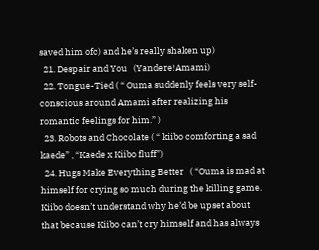saved him ofc) and he’s really shaken up)
  21. Despair and You   (Yandere!Amami)
  22. Tongue-Tied ( “ Ouma suddenly feels very self-conscious around Amami after realizing his romantic feelings for him.” )
  23. Robots and Chocolate ( “ kiibo comforting a sad kaede” , “Kaede x Kiibo fluff”)
  24. Hugs Make Everything Better   ( “Ouma is mad at himself for crying so much during the killing game. Kiibo doesn’t understand why he’d be upset about that because Kiibo can’t cry himself and has always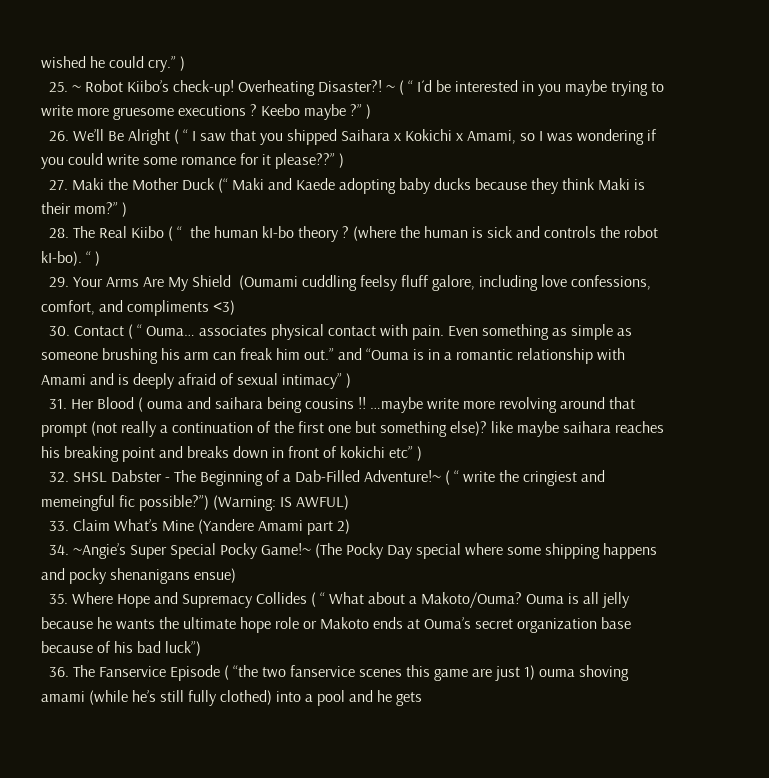wished he could cry.” )
  25. ~ Robot Kiibo’s check-up! Overheating Disaster?! ~ ( “ I´d be interested in you maybe trying to write more gruesome executions ? Keebo maybe ?” )
  26. We’ll Be Alright ( “ I saw that you shipped Saihara x Kokichi x Amami, so I was wondering if you could write some romance for it please??” )
  27. Maki the Mother Duck (“ Maki and Kaede adopting baby ducks because they think Maki is their mom?” )
  28. The Real Kiibo ( “  the human kI-bo theory ? (where the human is sick and controls the robot kI-bo). “ )
  29. Your Arms Are My Shield  (Oumami cuddling feelsy fluff galore, including love confessions, comfort, and compliments <3)
  30. Contact ( “ Ouma… associates physical contact with pain. Even something as simple as someone brushing his arm can freak him out.” and “Ouma is in a romantic relationship with Amami and is deeply afraid of sexual intimacy” )
  31. Her Blood ( ouma and saihara being cousins !! …maybe write more revolving around that prompt (not really a continuation of the first one but something else)? like maybe saihara reaches his breaking point and breaks down in front of kokichi etc” )
  32. SHSL Dabster - The Beginning of a Dab-Filled Adventure!~ ( “ write the cringiest and memeingful fic possible?”) (Warning: IS AWFUL)
  33. Claim What’s Mine (Yandere Amami part 2)
  34. ~Angie’s Super Special Pocky Game!~ (The Pocky Day special where some shipping happens and pocky shenanigans ensue)
  35. Where Hope and Supremacy Collides ( “ What about a Makoto/Ouma? Ouma is all jelly because he wants the ultimate hope role or Makoto ends at Ouma’s secret organization base because of his bad luck”)
  36. The Fanservice Episode ( “the two fanservice scenes this game are just 1) ouma shoving amami (while he’s still fully clothed) into a pool and he gets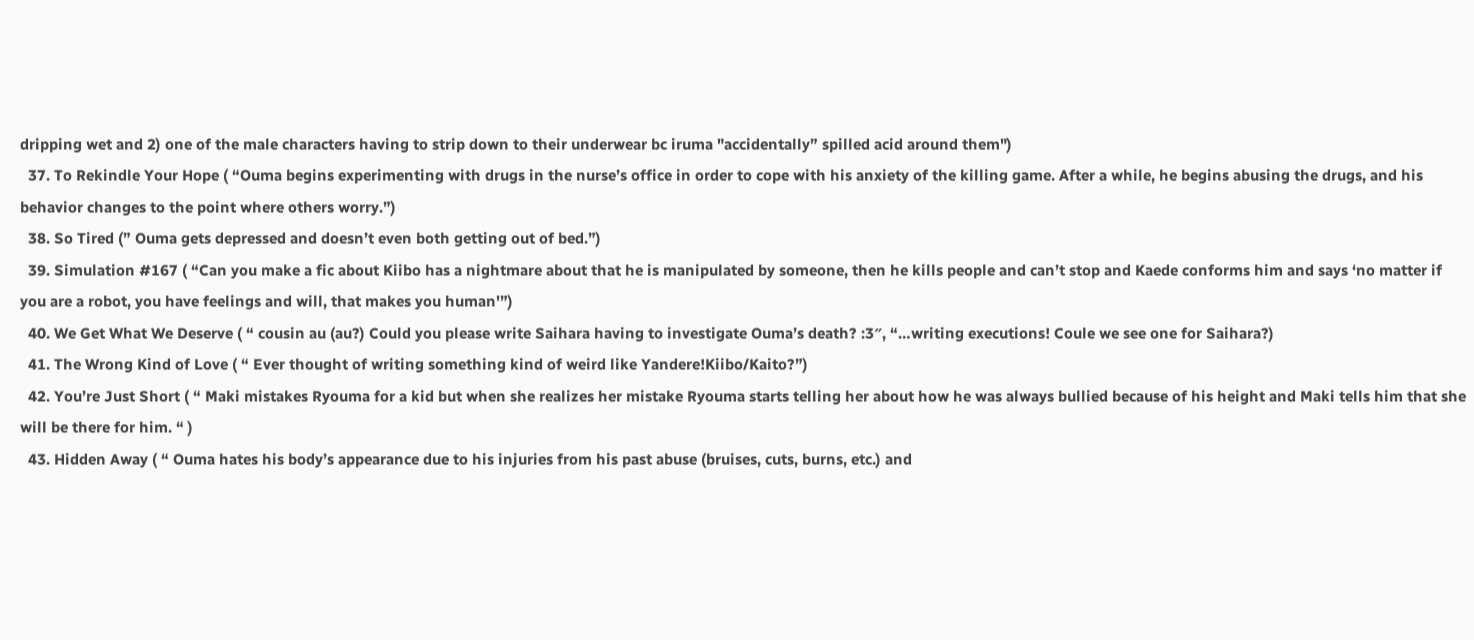dripping wet and 2) one of the male characters having to strip down to their underwear bc iruma "accidentally” spilled acid around them")
  37. To Rekindle Your Hope ( “Ouma begins experimenting with drugs in the nurse’s office in order to cope with his anxiety of the killing game. After a while, he begins abusing the drugs, and his behavior changes to the point where others worry.”)
  38. So Tired (” Ouma gets depressed and doesn’t even both getting out of bed.”)
  39. Simulation #167 ( “Can you make a fic about Kiibo has a nightmare about that he is manipulated by someone, then he kills people and can’t stop and Kaede conforms him and says ‘no matter if you are a robot, you have feelings and will, that makes you human'”)
  40. We Get What We Deserve ( “ cousin au (au?) Could you please write Saihara having to investigate Ouma’s death? :3″, “…writing executions! Coule we see one for Saihara?)
  41. The Wrong Kind of Love ( “ Ever thought of writing something kind of weird like Yandere!Kiibo/Kaito?”)
  42. You’re Just Short ( “ Maki mistakes Ryouma for a kid but when she realizes her mistake Ryouma starts telling her about how he was always bullied because of his height and Maki tells him that she will be there for him. “ )
  43. Hidden Away ( “ Ouma hates his body’s appearance due to his injuries from his past abuse (bruises, cuts, burns, etc.) and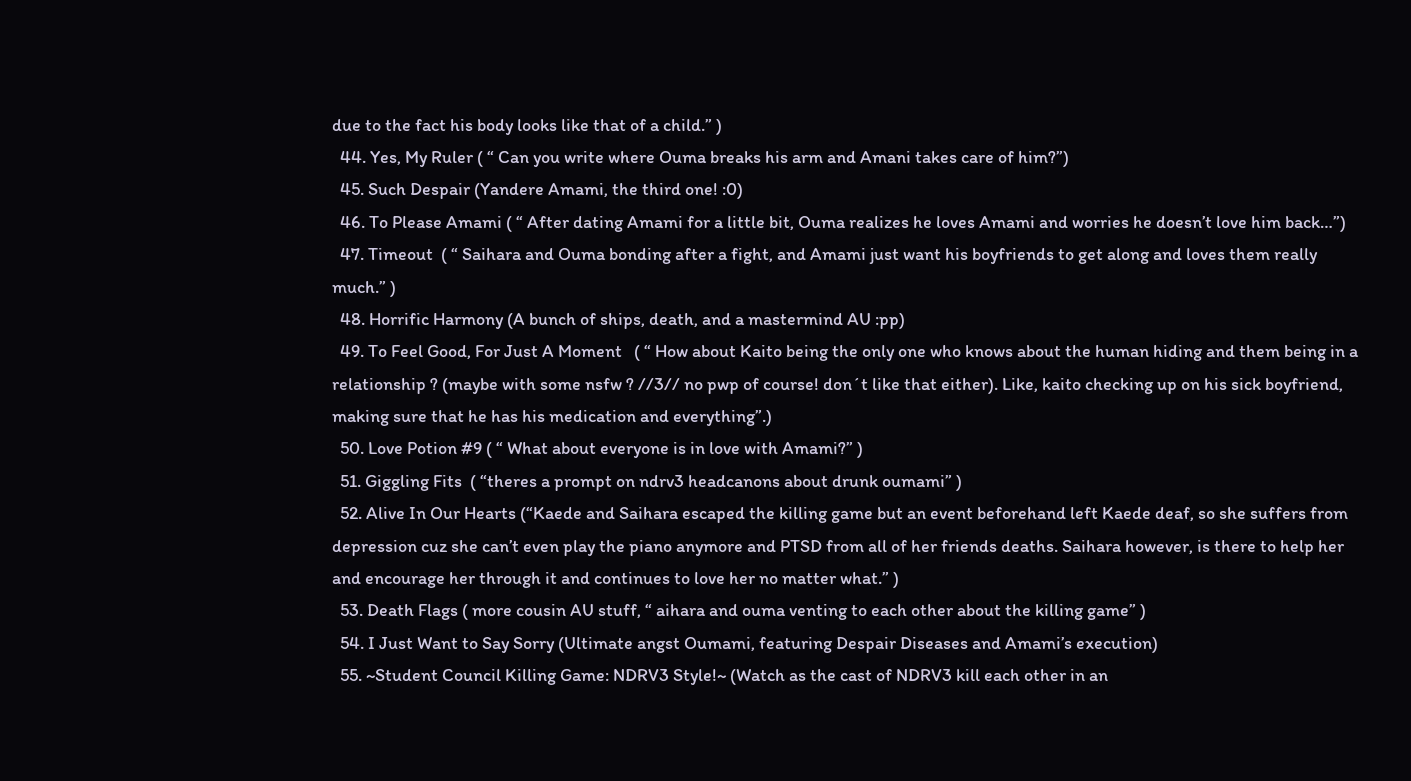due to the fact his body looks like that of a child.” )
  44. Yes, My Ruler ( “ Can you write where Ouma breaks his arm and Amani takes care of him?”)
  45. Such Despair (Yandere Amami, the third one! :0)
  46. To Please Amami ( “ After dating Amami for a little bit, Ouma realizes he loves Amami and worries he doesn’t love him back…”)
  47. Timeout  ( “ Saihara and Ouma bonding after a fight, and Amami just want his boyfriends to get along and loves them really much.” )
  48. Horrific Harmony (A bunch of ships, death, and a mastermind AU :pp)
  49. To Feel Good, For Just A Moment   ( “ How about Kaito being the only one who knows about the human hiding and them being in a relationship ? (maybe with some nsfw ? //3// no pwp of course! don´t like that either). Like, kaito checking up on his sick boyfriend, making sure that he has his medication and everything”.)
  50. Love Potion #9 ( “ What about everyone is in love with Amami?” )
  51. Giggling Fits  ( “theres a prompt on ndrv3 headcanons about drunk oumami” )
  52. Alive In Our Hearts (“Kaede and Saihara escaped the killing game but an event beforehand left Kaede deaf, so she suffers from depression cuz she can’t even play the piano anymore and PTSD from all of her friends deaths. Saihara however, is there to help her and encourage her through it and continues to love her no matter what.” )
  53. Death Flags ( more cousin AU stuff, “ aihara and ouma venting to each other about the killing game” )
  54. I Just Want to Say Sorry (Ultimate angst Oumami, featuring Despair Diseases and Amami’s execution)
  55. ~Student Council Killing Game: NDRV3 Style!~ (Watch as the cast of NDRV3 kill each other in an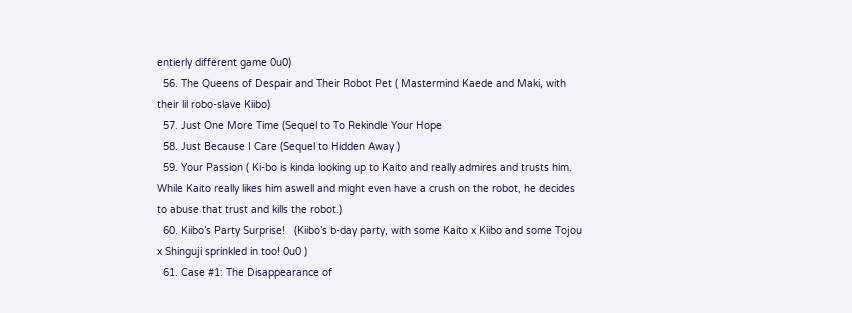entierly different game 0u0)
  56. The Queens of Despair and Their Robot Pet ( Mastermind Kaede and Maki, with their lil robo-slave Kiibo)
  57. Just One More Time (Sequel to To Rekindle Your Hope
  58. Just Because I Care (Sequel to Hidden Away )
  59. Your Passion ( Ki-bo is kinda looking up to Kaito and really admires and trusts him. While Kaito really likes him aswell and might even have a crush on the robot, he decides to abuse that trust and kills the robot.)
  60. Kiibo’s Party Surprise!   (Kiibo’s b-day party, with some Kaito x Kiibo and some Tojou x Shinguji sprinkled in too! 0u0 )
  61. Case #1: The Disappearance of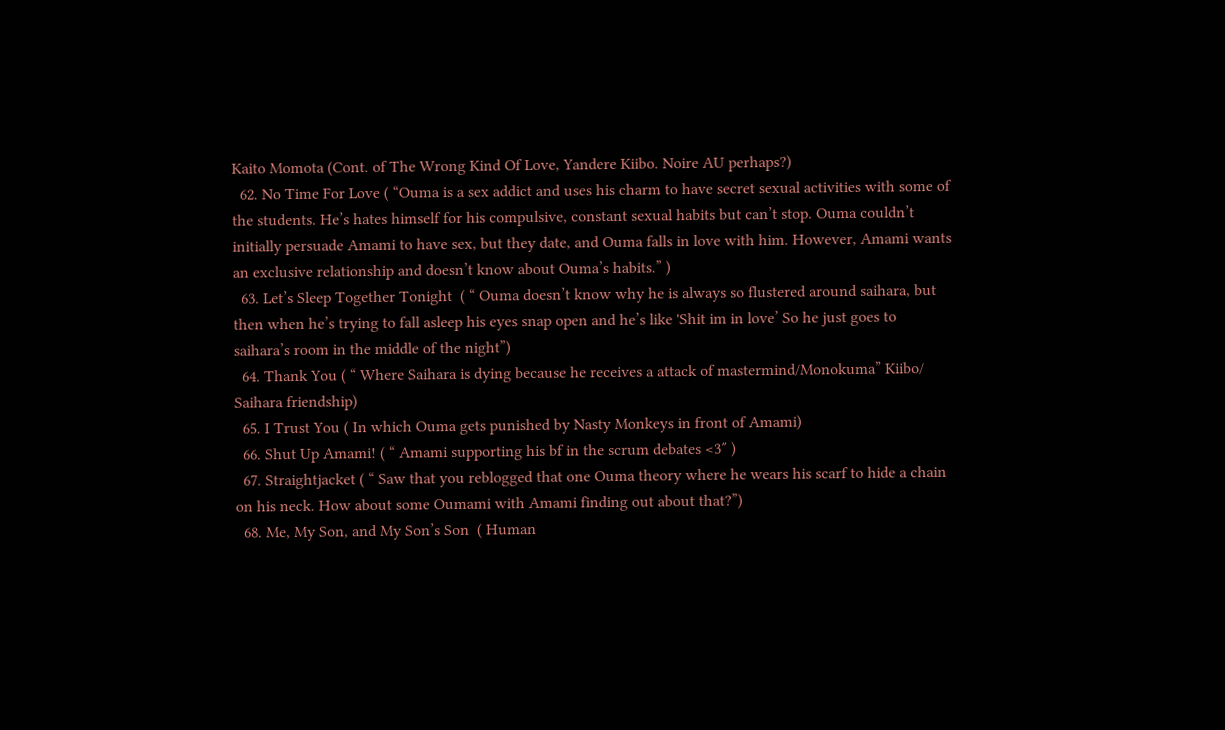Kaito Momota (Cont. of The Wrong Kind Of Love, Yandere Kiibo. Noire AU perhaps?)
  62. No Time For Love ( “Ouma is a sex addict and uses his charm to have secret sexual activities with some of the students. He’s hates himself for his compulsive, constant sexual habits but can’t stop. Ouma couldn’t initially persuade Amami to have sex, but they date, and Ouma falls in love with him. However, Amami wants an exclusive relationship and doesn’t know about Ouma’s habits.” )
  63. Let’s Sleep Together Tonight  ( “ Ouma doesn’t know why he is always so flustered around saihara, but then when he’s trying to fall asleep his eyes snap open and he’s like 'Shit im in love’ So he just goes to saihara’s room in the middle of the night”)
  64. Thank You ( “ Where Saihara is dying because he receives a attack of mastermind/Monokuma” Kiibo/ Saihara friendship)
  65. I Trust You ( In which Ouma gets punished by Nasty Monkeys in front of Amami)
  66. Shut Up Amami! ( “ Amami supporting his bf in the scrum debates <3″ )
  67. Straightjacket ( “ Saw that you reblogged that one Ouma theory where he wears his scarf to hide a chain on his neck. How about some Oumami with Amami finding out about that?”)
  68. Me, My Son, and My Son’s Son  ( Human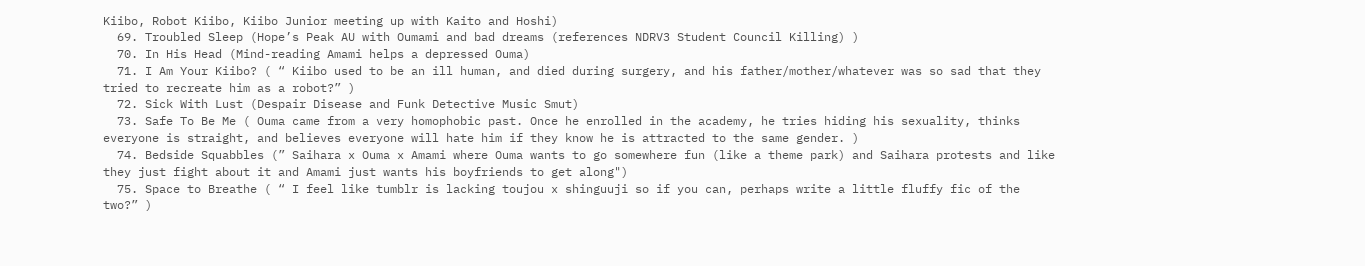Kiibo, Robot Kiibo, Kiibo Junior meeting up with Kaito and Hoshi)
  69. Troubled Sleep (Hope’s Peak AU with Oumami and bad dreams (references NDRV3 Student Council Killing) )
  70. In His Head (Mind-reading Amami helps a depressed Ouma)
  71. I Am Your Kiibo? ( “ Kiibo used to be an ill human, and died during surgery, and his father/mother/whatever was so sad that they tried to recreate him as a robot?” )
  72. Sick With Lust (Despair Disease and Funk Detective Music Smut)
  73. Safe To Be Me ( Ouma came from a very homophobic past. Once he enrolled in the academy, he tries hiding his sexuality, thinks everyone is straight, and believes everyone will hate him if they know he is attracted to the same gender. )
  74. Bedside Squabbles (” Saihara x Ouma x Amami where Ouma wants to go somewhere fun (like a theme park) and Saihara protests and like they just fight about it and Amami just wants his boyfriends to get along")
  75. Space to Breathe ( “ I feel like tumblr is lacking toujou x shinguuji so if you can, perhaps write a little fluffy fic of the two?” )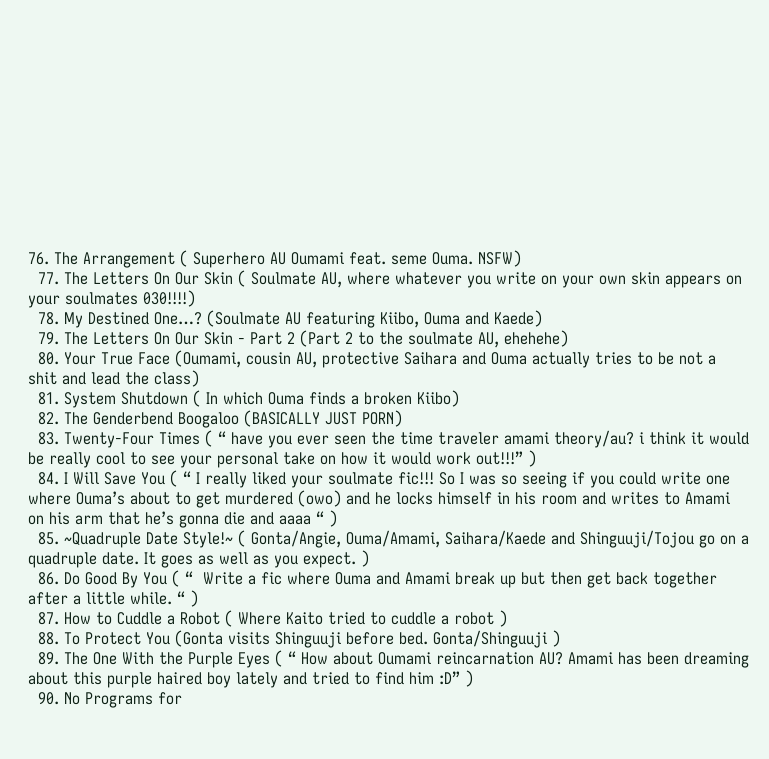76. The Arrangement ( Superhero AU Oumami feat. seme Ouma. NSFW)
  77. The Letters On Our Skin ( Soulmate AU, where whatever you write on your own skin appears on your soulmates 030!!!!)
  78. My Destined One…? (Soulmate AU featuring Kiibo, Ouma and Kaede)
  79. The Letters On Our Skin - Part 2 (Part 2 to the soulmate AU, ehehehe)
  80. Your True Face (Oumami, cousin AU, protective Saihara and Ouma actually tries to be not a shit and lead the class)
  81. System Shutdown ( In which Ouma finds a broken Kiibo)
  82. The Genderbend Boogaloo (BASICALLY JUST PORN)
  83. Twenty-Four Times ( “ have you ever seen the time traveler amami theory/au? i think it would be really cool to see your personal take on how it would work out!!!” )
  84. I Will Save You ( “ I really liked your soulmate fic!!! So I was so seeing if you could write one where Ouma’s about to get murdered (owo) and he locks himself in his room and writes to Amami on his arm that he’s gonna die and aaaa “ )
  85. ~Quadruple Date Style!~ ( Gonta/Angie, Ouma/Amami, Saihara/Kaede and Shinguuji/Tojou go on a quadruple date. It goes as well as you expect. )
  86. Do Good By You ( “  Write a fic where Ouma and Amami break up but then get back together after a little while. “ )
  87. How to Cuddle a Robot ( Where Kaito tried to cuddle a robot )
  88. To Protect You (Gonta visits Shinguuji before bed. Gonta/Shinguuji )
  89. The One With the Purple Eyes ( “ How about Oumami reincarnation AU? Amami has been dreaming about this purple haired boy lately and tried to find him :D” )
  90. No Programs for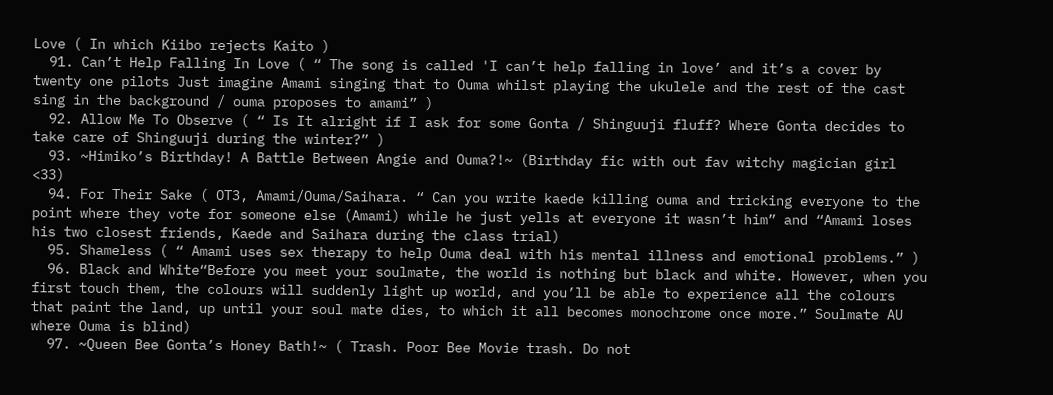Love ( In which Kiibo rejects Kaito )
  91. Can’t Help Falling In Love ( “ The song is called 'I can’t help falling in love’ and it’s a cover by twenty one pilots Just imagine Amami singing that to Ouma whilst playing the ukulele and the rest of the cast sing in the background / ouma proposes to amami” )
  92. Allow Me To Observe ( “ Is It alright if I ask for some Gonta / Shinguuji fluff? Where Gonta decides to take care of Shinguuji during the winter?” )
  93. ~Himiko’s Birthday! A Battle Between Angie and Ouma?!~ (Birthday fic with out fav witchy magician girl <33)
  94. For Their Sake ( OT3, Amami/Ouma/Saihara. “ Can you write kaede killing ouma and tricking everyone to the point where they vote for someone else (Amami) while he just yells at everyone it wasn’t him” and “Amami loses his two closest friends, Kaede and Saihara during the class trial)
  95. Shameless ( “ Amami uses sex therapy to help Ouma deal with his mental illness and emotional problems.” )
  96. Black and White“Before you meet your soulmate, the world is nothing but black and white. However, when you first touch them, the colours will suddenly light up world, and you’ll be able to experience all the colours that paint the land, up until your soul mate dies, to which it all becomes monochrome once more.” Soulmate AU where Ouma is blind)
  97. ~Queen Bee Gonta’s Honey Bath!~ ( Trash. Poor Bee Movie trash. Do not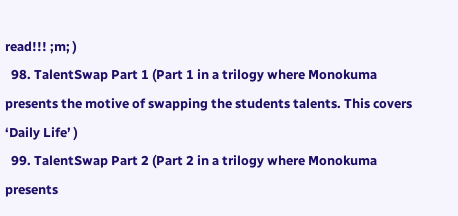read!!! ;m; )
  98. TalentSwap Part 1 (Part 1 in a trilogy where Monokuma presents the motive of swapping the students talents. This covers ‘Daily Life’ )
  99. TalentSwap Part 2 (Part 2 in a trilogy where Monokuma presents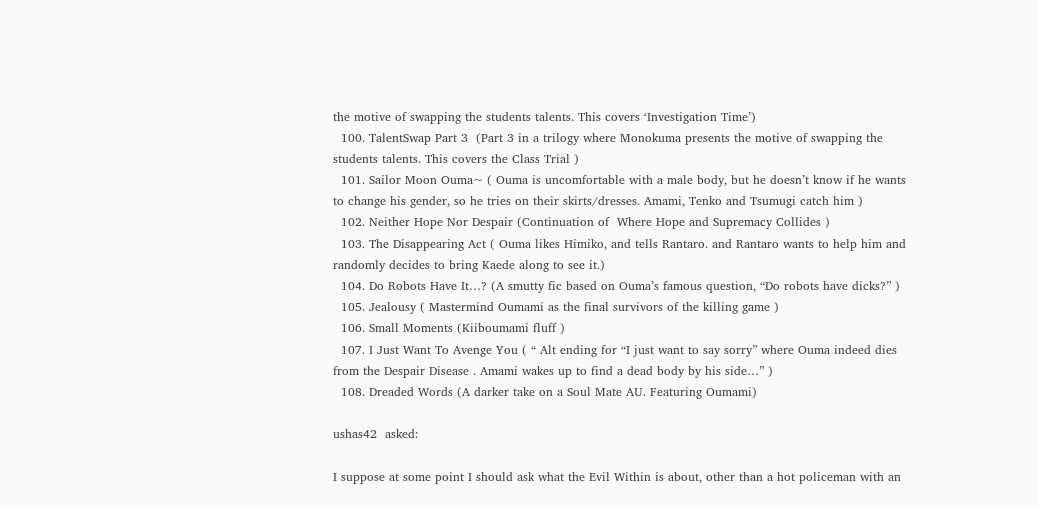the motive of swapping the students talents. This covers ‘Investigation Time’)
  100. TalentSwap Part 3  (Part 3 in a trilogy where Monokuma presents the motive of swapping the students talents. This covers the Class Trial )
  101. Sailor Moon Ouma~ ( Ouma is uncomfortable with a male body, but he doesn’t know if he wants to change his gender, so he tries on their skirts/dresses. Amami, Tenko and Tsumugi catch him )
  102. Neither Hope Nor Despair (Continuation of  Where Hope and Supremacy Collides )
  103. The Disappearing Act ( Ouma likes Himiko, and tells Rantaro. and Rantaro wants to help him and randomly decides to bring Kaede along to see it.)
  104. Do Robots Have It…? (A smutty fic based on Ouma’s famous question, “Do robots have dicks?” )
  105. Jealousy ( Mastermind Oumami as the final survivors of the killing game )
  106. Small Moments (Kiiboumami fluff )
  107. I Just Want To Avenge You ( “ Alt ending for “I just want to say sorry” where Ouma indeed dies from the Despair Disease . Amami wakes up to find a dead body by his side…” )
  108. Dreaded Words (A darker take on a Soul Mate AU. Featuring Oumami)

ushas42  asked:

I suppose at some point I should ask what the Evil Within is about, other than a hot policeman with an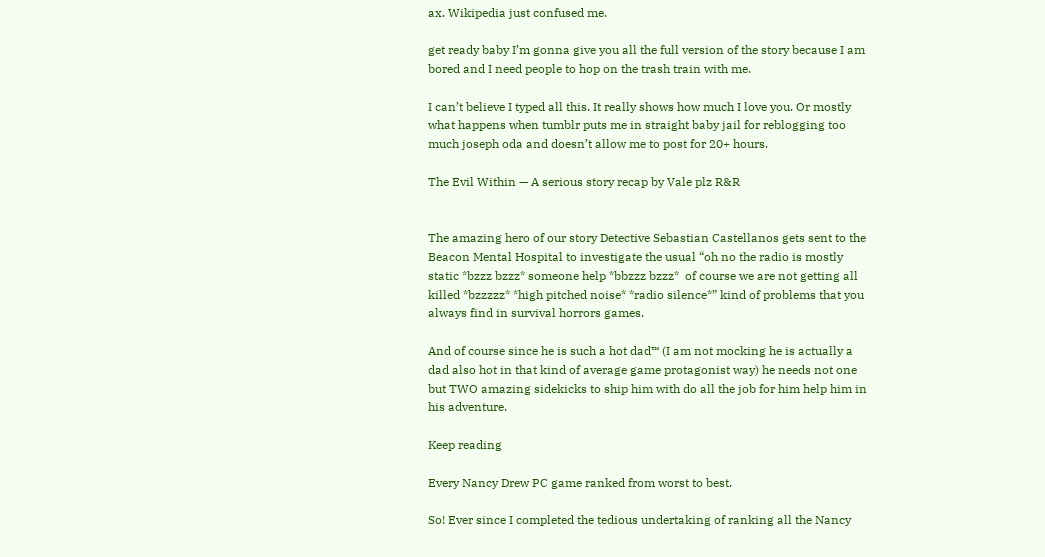ax. Wikipedia just confused me.

get ready baby I’m gonna give you all the full version of the story because I am bored and I need people to hop on the trash train with me.

I can’t believe I typed all this. It really shows how much I love you. Or mostly what happens when tumblr puts me in straight baby jail for reblogging too much joseph oda and doesn’t allow me to post for 20+ hours.

The Evil Within — A serious story recap by Vale plz R&R


The amazing hero of our story Detective Sebastian Castellanos gets sent to the Beacon Mental Hospital to investigate the usual “oh no the radio is mostly static *bzzz bzzz* someone help *bbzzz bzzz*  of course we are not getting all killed *bzzzzz* *high pitched noise* *radio silence*” kind of problems that you always find in survival horrors games.

And of course since he is such a hot dad™ (I am not mocking he is actually a dad also hot in that kind of average game protagonist way) he needs not one but TWO amazing sidekicks to ship him with do all the job for him help him in his adventure.

Keep reading

Every Nancy Drew PC game ranked from worst to best.

So! Ever since I completed the tedious undertaking of ranking all the Nancy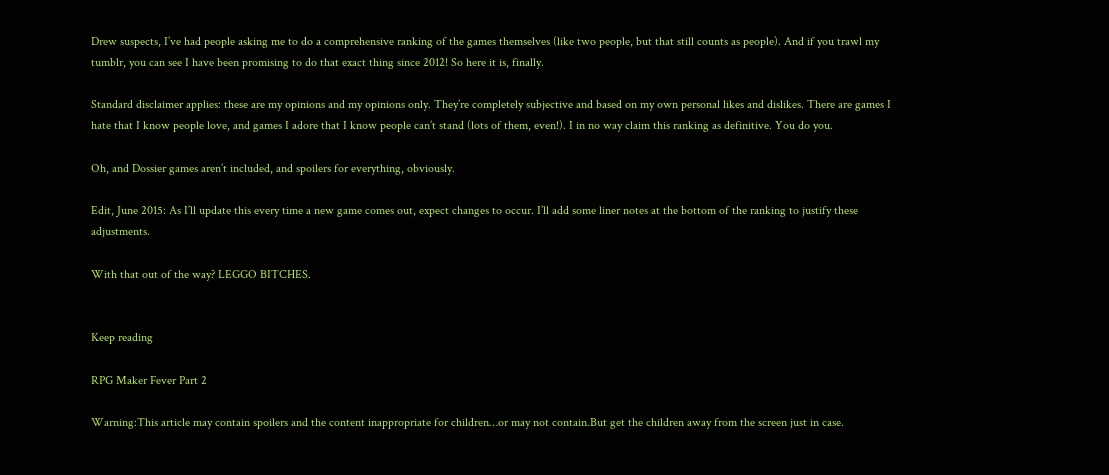Drew suspects, I’ve had people asking me to do a comprehensive ranking of the games themselves (like two people, but that still counts as people). And if you trawl my tumblr, you can see I have been promising to do that exact thing since 2012! So here it is, finally.

Standard disclaimer applies: these are my opinions and my opinions only. They’re completely subjective and based on my own personal likes and dislikes. There are games I hate that I know people love, and games I adore that I know people can’t stand (lots of them, even!). I in no way claim this ranking as definitive. You do you.

Oh, and Dossier games aren’t included, and spoilers for everything, obviously.

Edit, June 2015: As I’ll update this every time a new game comes out, expect changes to occur. I’ll add some liner notes at the bottom of the ranking to justify these adjustments.

With that out of the way? LEGGO BITCHES.


Keep reading

RPG Maker Fever Part 2

Warning:This article may contain spoilers and the content inappropriate for children…or may not contain.But get the children away from the screen just in case.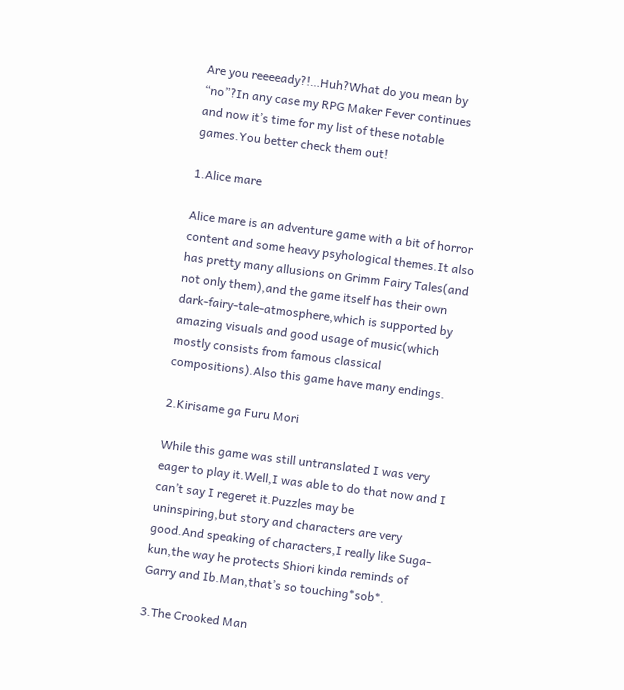Are you reeeeady?!…Huh?What do you mean by “no”?In any case my RPG Maker Fever continues and now it’s time for my list of these notable games.You better check them out!

1.Alice mare

Alice mare is an adventure game with a bit of horror content and some heavy psyhological themes.It also has pretty many allusions on Grimm Fairy Tales(and not only them),and the game itself has their own dark-fairy-tale-atmosphere,which is supported by amazing visuals and good usage of music(which mostly consists from famous classical compositions).Also this game have many endings.

2.Kirisame ga Furu Mori

While this game was still untranslated I was very eager to play it.Well,I was able to do that now and I can’t say I regeret it.Puzzles may be  uninspiring,but story and characters are very good.And speaking of characters,I really like Suga-kun,the way he protects Shiori kinda reminds of Garry and Ib.Man,that’s so touching*sob*.

3.The Crooked Man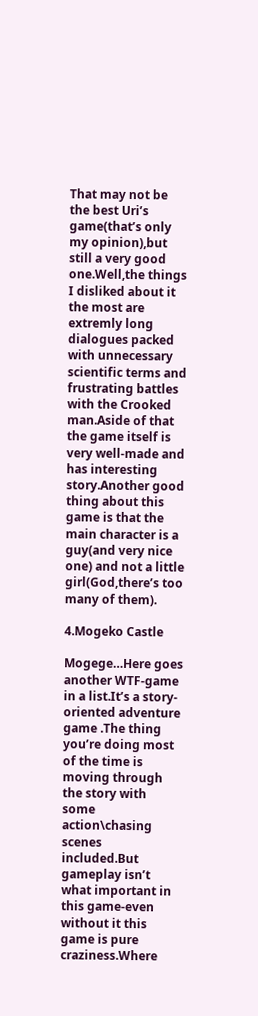That may not be the best Uri’s game(that’s only my opinion),but still a very good one.Well,the things I disliked about it the most are extremly long dialogues packed with unnecessary scientific terms and frustrating battles with the Crooked man.Aside of that the game itself is very well-made and has interesting story.Another good thing about this game is that the main character is a guy(and very nice one) and not a little girl(God,there’s too many of them).

4.Mogeko Castle

Mogege…Here goes another WTF-game in a list.It’s a story-oriented adventure game .The thing you’re doing most of the time is moving through the story with some action\chasing scenes included.But gameplay isn’t what important in this game-even without it this game is pure craziness.Where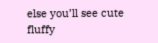else you’ll see cute fluffy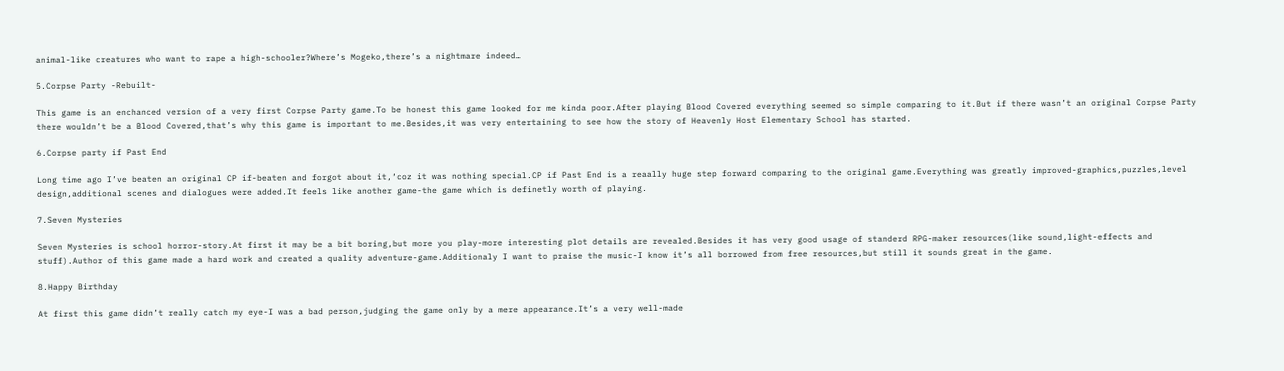animal-like creatures who want to rape a high-schooler?Where’s Mogeko,there’s a nightmare indeed…

5.Corpse Party -Rebuilt-

This game is an enchanced version of a very first Corpse Party game.To be honest this game looked for me kinda poor.After playing Blood Covered everything seemed so simple comparing to it.But if there wasn’t an original Corpse Party there wouldn’t be a Blood Covered,that’s why this game is important to me.Besides,it was very entertaining to see how the story of Heavenly Host Elementary School has started.

6.Corpse party if Past End

Long time ago I’ve beaten an original CP if-beaten and forgot about it,‘coz it was nothing special.CP if Past End is a reaally huge step forward comparing to the original game.Everything was greatly improved-graphics,puzzles,level design,additional scenes and dialogues were added.It feels like another game-the game which is definetly worth of playing.

7.Seven Mysteries

Seven Mysteries is school horror-story.At first it may be a bit boring,but more you play-more interesting plot details are revealed.Besides it has very good usage of standerd RPG-maker resources(like sound,light-effects and stuff).Author of this game made a hard work and created a quality adventure-game.Additionaly I want to praise the music-I know it’s all borrowed from free resources,but still it sounds great in the game.

8.Happy Birthday

At first this game didn’t really catch my eye-I was a bad person,judging the game only by a mere appearance.It’s a very well-made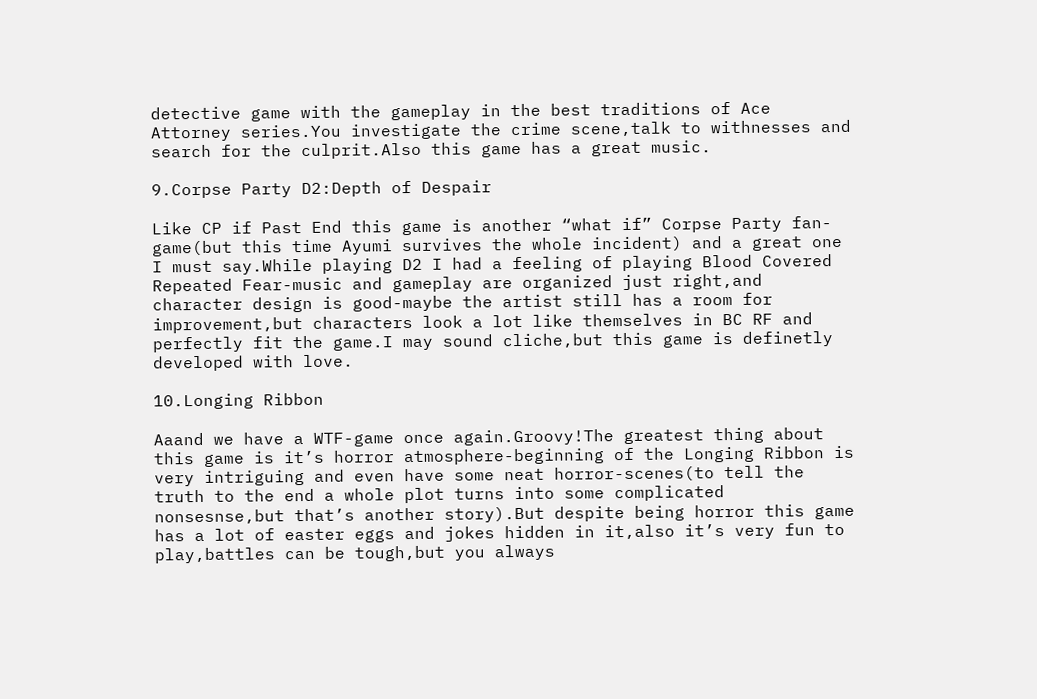detective game with the gameplay in the best traditions of Ace Attorney series.You investigate the crime scene,talk to withnesses and search for the culprit.Also this game has a great music.

9.Corpse Party D2:Depth of Despair

Like CP if Past End this game is another “what if” Corpse Party fan-game(but this time Ayumi survives the whole incident) and a great one I must say.While playing D2 I had a feeling of playing Blood Covered Repeated Fear-music and gameplay are organized just right,and character design is good-maybe the artist still has a room for improvement,but characters look a lot like themselves in BC RF and perfectly fit the game.I may sound cliche,but this game is definetly developed with love.

10.Longing Ribbon

Aaand we have a WTF-game once again.Groovy!The greatest thing about this game is it’s horror atmosphere-beginning of the Longing Ribbon is very intriguing and even have some neat horror-scenes(to tell the truth to the end a whole plot turns into some complicated nonsesnse,but that’s another story).But despite being horror this game has a lot of easter eggs and jokes hidden in it,also it’s very fun to play,battles can be tough,but you always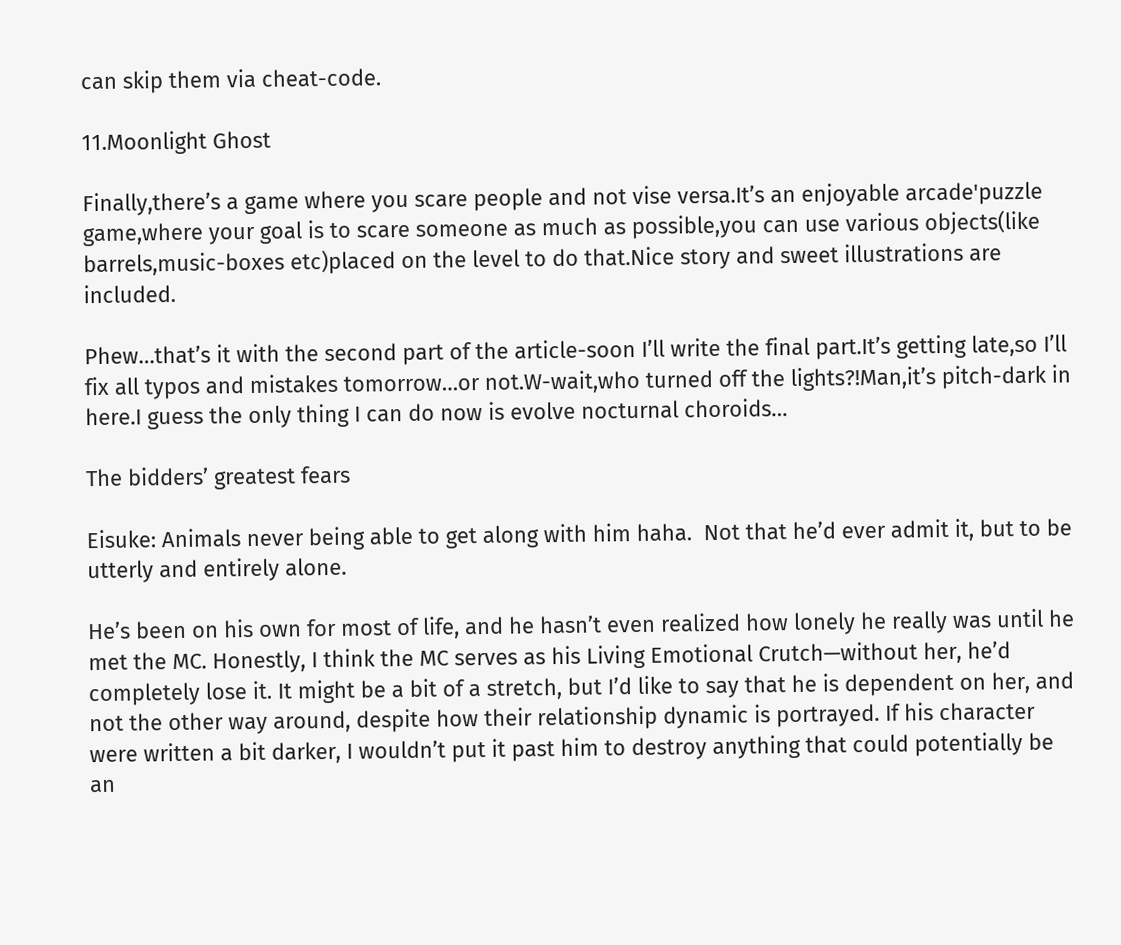can skip them via cheat-code.

11.Moonlight Ghost

Finally,there’s a game where you scare people and not vise versa.It’s an enjoyable arcade'puzzle game,where your goal is to scare someone as much as possible,you can use various objects(like barrels,music-boxes etc)placed on the level to do that.Nice story and sweet illustrations are included.

Phew…that’s it with the second part of the article-soon I’ll write the final part.It’s getting late,so I’ll fix all typos and mistakes tomorrow…or not.W-wait,who turned off the lights?!Man,it’s pitch-dark in here.I guess the only thing I can do now is evolve nocturnal choroids…

The bidders’ greatest fears

Eisuke: Animals never being able to get along with him haha.  Not that he’d ever admit it, but to be utterly and entirely alone.

He’s been on his own for most of life, and he hasn’t even realized how lonely he really was until he met the MC. Honestly, I think the MC serves as his Living Emotional Crutch—without her, he’d completely lose it. It might be a bit of a stretch, but I’d like to say that he is dependent on her, and not the other way around, despite how their relationship dynamic is portrayed. If his character were written a bit darker, I wouldn’t put it past him to destroy anything that could potentially be an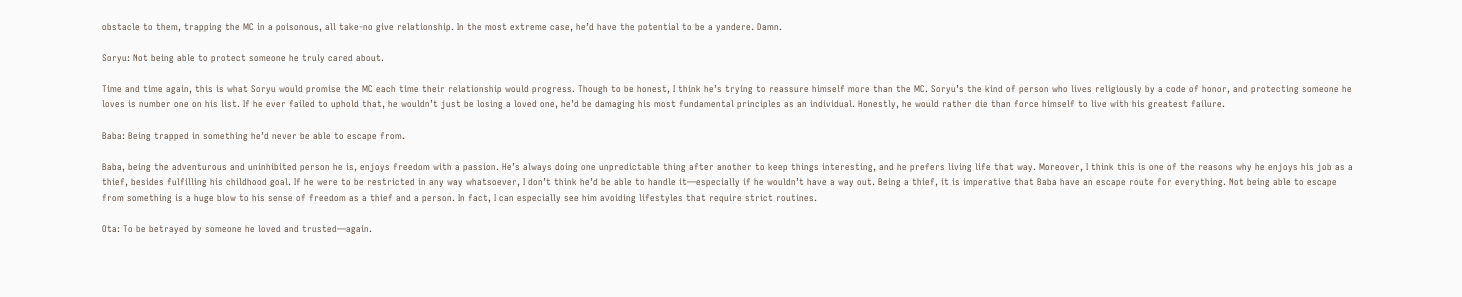obstacle to them, trapping the MC in a poisonous, all take-no give relationship. In the most extreme case, he’d have the potential to be a yandere. Damn.

Soryu: Not being able to protect someone he truly cared about.

Time and time again, this is what Soryu would promise the MC each time their relationship would progress. Though to be honest, I think he’s trying to reassure himself more than the MC. Soryu’s the kind of person who lives religiously by a code of honor, and protecting someone he loves is number one on his list. If he ever failed to uphold that, he wouldn’t just be losing a loved one, he’d be damaging his most fundamental principles as an individual. Honestly, he would rather die than force himself to live with his greatest failure.

Baba: Being trapped in something he’d never be able to escape from.

Baba, being the adventurous and uninhibited person he is, enjoys freedom with a passion. He’s always doing one unpredictable thing after another to keep things interesting, and he prefers living life that way. Moreover, I think this is one of the reasons why he enjoys his job as a thief, besides fulfilling his childhood goal. If he were to be restricted in any way whatsoever, I don’t think he’d be able to handle it—especially if he wouldn’t have a way out. Being a thief, it is imperative that Baba have an escape route for everything. Not being able to escape from something is a huge blow to his sense of freedom as a thief and a person. In fact, I can especially see him avoiding lifestyles that require strict routines.

Ota: To be betrayed by someone he loved and trusted—again.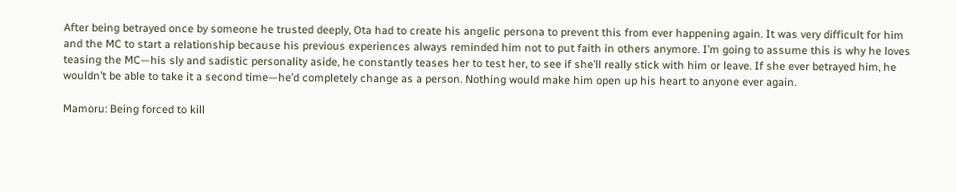After being betrayed once by someone he trusted deeply, Ota had to create his angelic persona to prevent this from ever happening again. It was very difficult for him and the MC to start a relationship because his previous experiences always reminded him not to put faith in others anymore. I’m going to assume this is why he loves teasing the MC—his sly and sadistic personality aside, he constantly teases her to test her, to see if she’ll really stick with him or leave. If she ever betrayed him, he wouldn’t be able to take it a second time—he’d completely change as a person. Nothing would make him open up his heart to anyone ever again.

Mamoru: Being forced to kill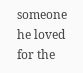someone he loved for the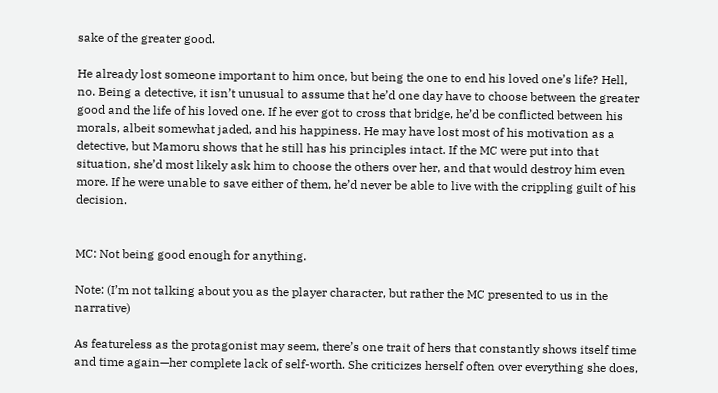sake of the greater good.

He already lost someone important to him once, but being the one to end his loved one’s life? Hell, no. Being a detective, it isn’t unusual to assume that he’d one day have to choose between the greater good and the life of his loved one. If he ever got to cross that bridge, he’d be conflicted between his morals, albeit somewhat jaded, and his happiness. He may have lost most of his motivation as a detective, but Mamoru shows that he still has his principles intact. If the MC were put into that situation, she’d most likely ask him to choose the others over her, and that would destroy him even more. If he were unable to save either of them, he’d never be able to live with the crippling guilt of his decision.


MC: Not being good enough for anything.

Note: (I’m not talking about you as the player character, but rather the MC presented to us in the narrative)

As featureless as the protagonist may seem, there’s one trait of hers that constantly shows itself time and time again—her complete lack of self-worth. She criticizes herself often over everything she does,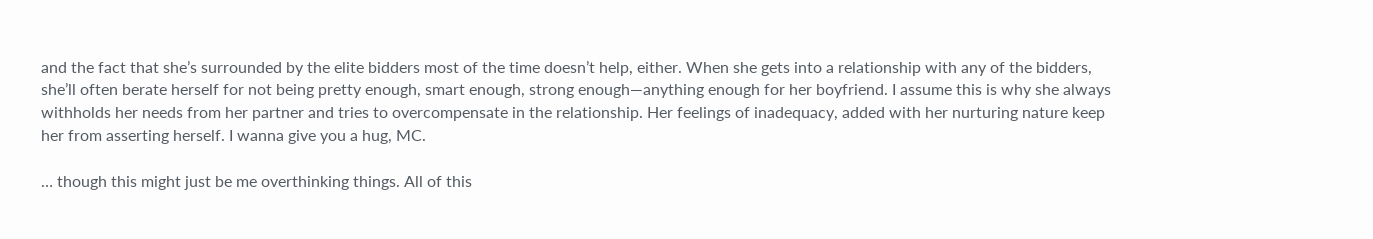and the fact that she’s surrounded by the elite bidders most of the time doesn’t help, either. When she gets into a relationship with any of the bidders, she’ll often berate herself for not being pretty enough, smart enough, strong enough—anything enough for her boyfriend. I assume this is why she always withholds her needs from her partner and tries to overcompensate in the relationship. Her feelings of inadequacy, added with her nurturing nature keep her from asserting herself. I wanna give you a hug, MC.

… though this might just be me overthinking things. All of this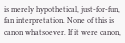is merely hypothetical, just-for-fun, fan interpretation. None of this is canon whatsoever. If it were canon,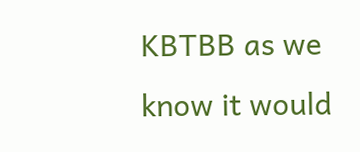KBTBB as we know it would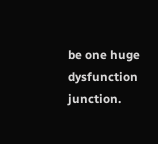be one huge dysfunction junction.